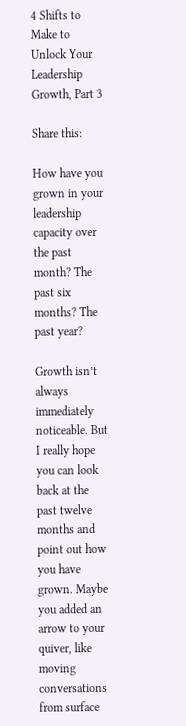4 Shifts to Make to Unlock Your Leadership Growth, Part 3

Share this:

How have you grown in your leadership capacity over the past month? The past six months? The past year?

Growth isn’t always immediately noticeable. But I really hope you can look back at the past twelve months and point out how you have grown. Maybe you added an arrow to your quiver, like moving conversations from surface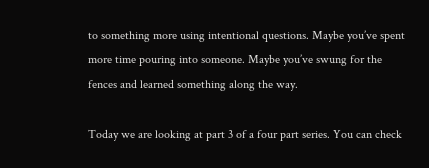to something more using intentional questions. Maybe you’ve spent more time pouring into someone. Maybe you’ve swung for the fences and learned something along the way.

Today we are looking at part 3 of a four part series. You can check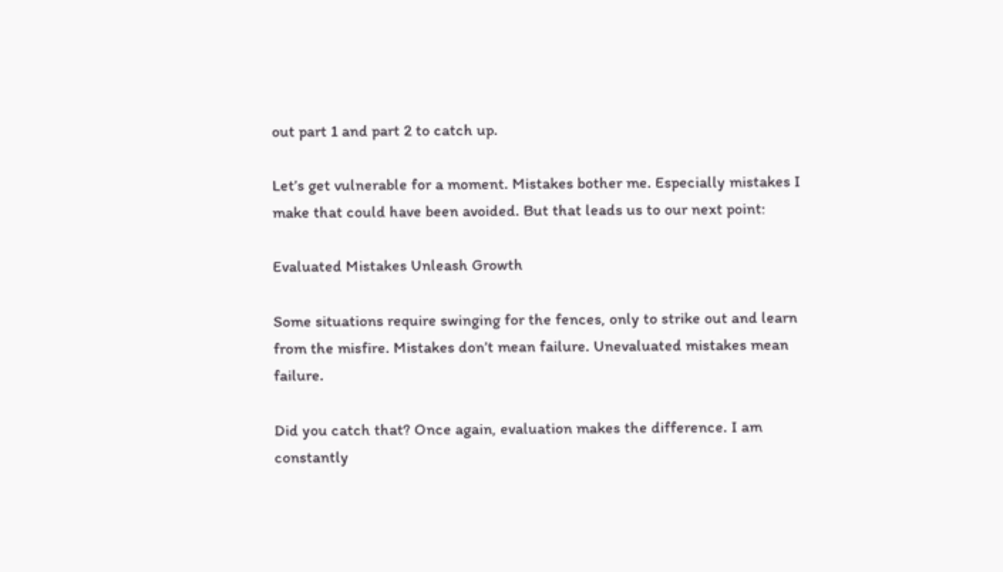out part 1 and part 2 to catch up.

Let’s get vulnerable for a moment. Mistakes bother me. Especially mistakes I make that could have been avoided. But that leads us to our next point:

Evaluated Mistakes Unleash Growth

Some situations require swinging for the fences, only to strike out and learn from the misfire. Mistakes don’t mean failure. Unevaluated mistakes mean failure.

Did you catch that? Once again, evaluation makes the difference. I am constantly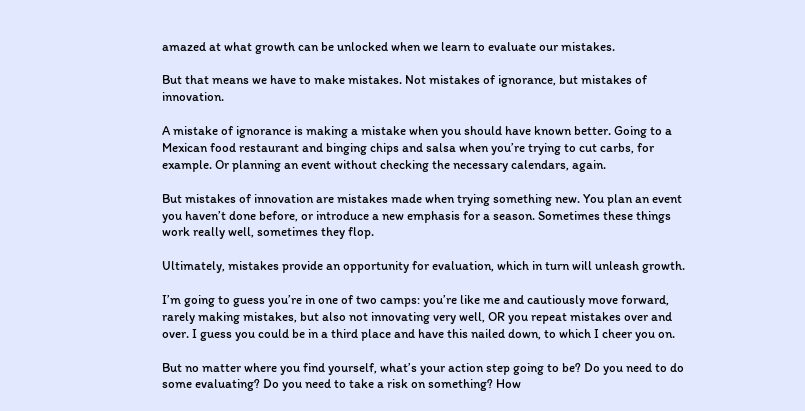amazed at what growth can be unlocked when we learn to evaluate our mistakes.

But that means we have to make mistakes. Not mistakes of ignorance, but mistakes of innovation.

A mistake of ignorance is making a mistake when you should have known better. Going to a Mexican food restaurant and binging chips and salsa when you’re trying to cut carbs, for example. Or planning an event without checking the necessary calendars, again.

But mistakes of innovation are mistakes made when trying something new. You plan an event you haven’t done before, or introduce a new emphasis for a season. Sometimes these things work really well, sometimes they flop.

Ultimately, mistakes provide an opportunity for evaluation, which in turn will unleash growth.

I’m going to guess you’re in one of two camps: you’re like me and cautiously move forward, rarely making mistakes, but also not innovating very well, OR you repeat mistakes over and over. I guess you could be in a third place and have this nailed down, to which I cheer you on.

But no matter where you find yourself, what’s your action step going to be? Do you need to do some evaluating? Do you need to take a risk on something? How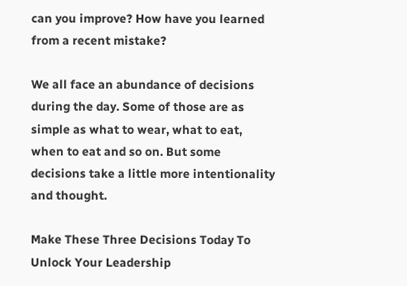can you improve? How have you learned from a recent mistake?

We all face an abundance of decisions during the day. Some of those are as simple as what to wear, what to eat, when to eat and so on. But some decisions take a little more intentionality and thought.

Make These Three Decisions Today To Unlock Your Leadership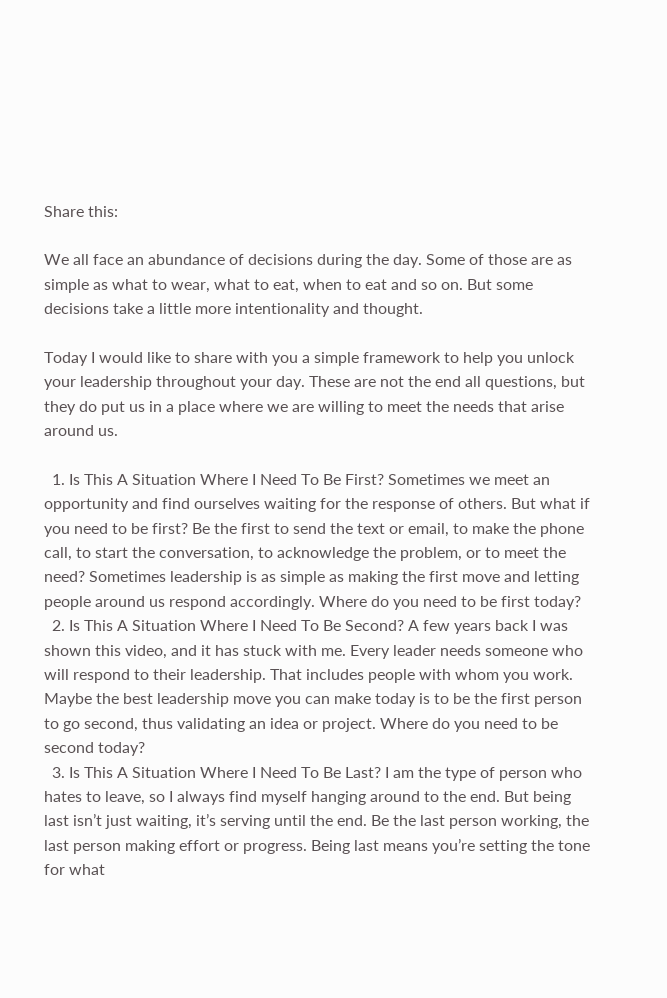Share this:

We all face an abundance of decisions during the day. Some of those are as simple as what to wear, what to eat, when to eat and so on. But some decisions take a little more intentionality and thought.

Today I would like to share with you a simple framework to help you unlock your leadership throughout your day. These are not the end all questions, but they do put us in a place where we are willing to meet the needs that arise around us.

  1. Is This A Situation Where I Need To Be First? Sometimes we meet an opportunity and find ourselves waiting for the response of others. But what if you need to be first? Be the first to send the text or email, to make the phone call, to start the conversation, to acknowledge the problem, or to meet the need? Sometimes leadership is as simple as making the first move and letting people around us respond accordingly. Where do you need to be first today?
  2. Is This A Situation Where I Need To Be Second? A few years back I was shown this video, and it has stuck with me. Every leader needs someone who will respond to their leadership. That includes people with whom you work. Maybe the best leadership move you can make today is to be the first person to go second, thus validating an idea or project. Where do you need to be second today?
  3. Is This A Situation Where I Need To Be Last? I am the type of person who hates to leave, so I always find myself hanging around to the end. But being last isn’t just waiting, it’s serving until the end. Be the last person working, the last person making effort or progress. Being last means you’re setting the tone for what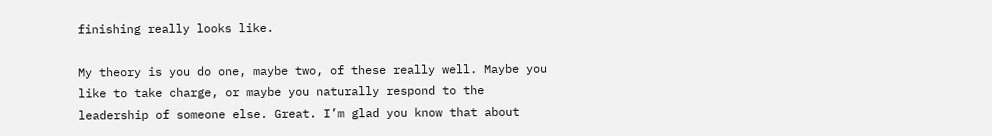finishing really looks like.

My theory is you do one, maybe two, of these really well. Maybe you like to take charge, or maybe you naturally respond to the leadership of someone else. Great. I’m glad you know that about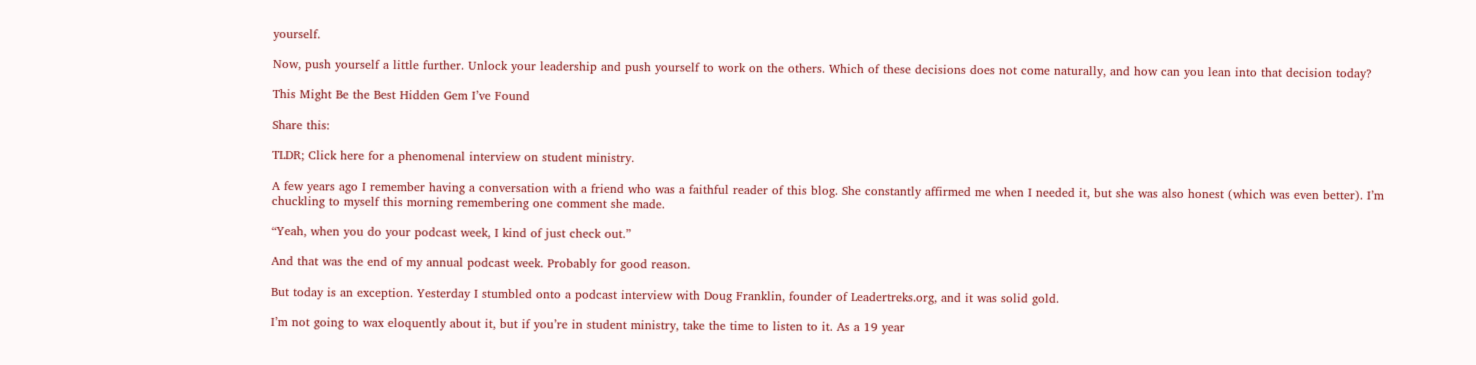yourself.

Now, push yourself a little further. Unlock your leadership and push yourself to work on the others. Which of these decisions does not come naturally, and how can you lean into that decision today?

This Might Be the Best Hidden Gem I’ve Found

Share this:

TLDR; Click here for a phenomenal interview on student ministry.

A few years ago I remember having a conversation with a friend who was a faithful reader of this blog. She constantly affirmed me when I needed it, but she was also honest (which was even better). I’m chuckling to myself this morning remembering one comment she made.

“Yeah, when you do your podcast week, I kind of just check out.”

And that was the end of my annual podcast week. Probably for good reason.

But today is an exception. Yesterday I stumbled onto a podcast interview with Doug Franklin, founder of Leadertreks.org, and it was solid gold.

I’m not going to wax eloquently about it, but if you’re in student ministry, take the time to listen to it. As a 19 year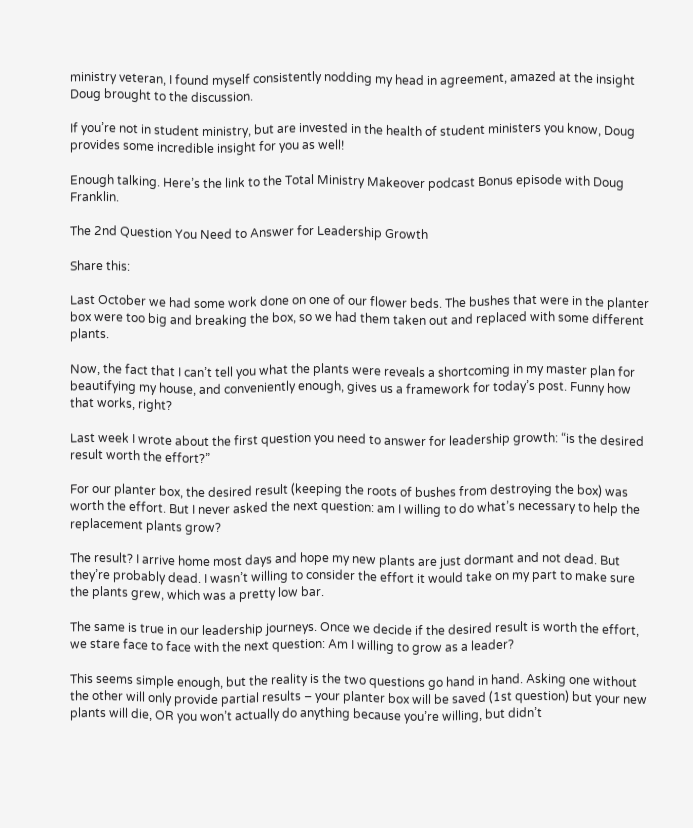ministry veteran, I found myself consistently nodding my head in agreement, amazed at the insight Doug brought to the discussion.

If you’re not in student ministry, but are invested in the health of student ministers you know, Doug provides some incredible insight for you as well!

Enough talking. Here’s the link to the Total Ministry Makeover podcast Bonus episode with Doug Franklin.

The 2nd Question You Need to Answer for Leadership Growth

Share this:

Last October we had some work done on one of our flower beds. The bushes that were in the planter box were too big and breaking the box, so we had them taken out and replaced with some different plants.

Now, the fact that I can’t tell you what the plants were reveals a shortcoming in my master plan for beautifying my house, and conveniently enough, gives us a framework for today’s post. Funny how that works, right?

Last week I wrote about the first question you need to answer for leadership growth: “is the desired result worth the effort?”

For our planter box, the desired result (keeping the roots of bushes from destroying the box) was worth the effort. But I never asked the next question: am I willing to do what’s necessary to help the replacement plants grow?

The result? I arrive home most days and hope my new plants are just dormant and not dead. But they’re probably dead. I wasn’t willing to consider the effort it would take on my part to make sure the plants grew, which was a pretty low bar.

The same is true in our leadership journeys. Once we decide if the desired result is worth the effort, we stare face to face with the next question: Am I willing to grow as a leader?

This seems simple enough, but the reality is the two questions go hand in hand. Asking one without the other will only provide partial results – your planter box will be saved (1st question) but your new plants will die, OR you won’t actually do anything because you’re willing, but didn’t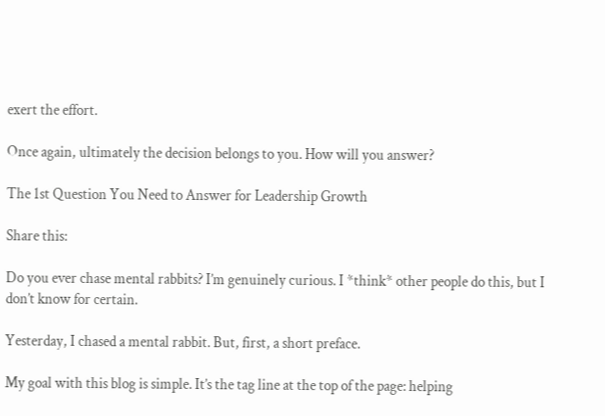exert the effort.

Once again, ultimately the decision belongs to you. How will you answer?

The 1st Question You Need to Answer for Leadership Growth

Share this:

Do you ever chase mental rabbits? I’m genuinely curious. I *think* other people do this, but I don’t know for certain.

Yesterday, I chased a mental rabbit. But, first, a short preface.

My goal with this blog is simple. It’s the tag line at the top of the page: helping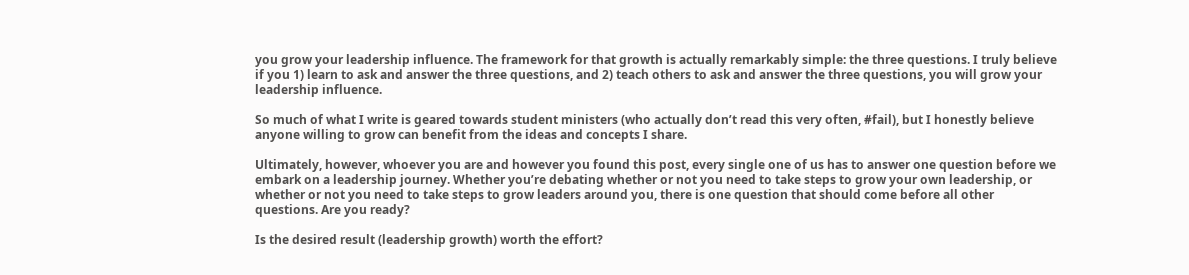you grow your leadership influence. The framework for that growth is actually remarkably simple: the three questions. I truly believe if you 1) learn to ask and answer the three questions, and 2) teach others to ask and answer the three questions, you will grow your leadership influence.

So much of what I write is geared towards student ministers (who actually don’t read this very often, #fail), but I honestly believe anyone willing to grow can benefit from the ideas and concepts I share.

Ultimately, however, whoever you are and however you found this post, every single one of us has to answer one question before we embark on a leadership journey. Whether you’re debating whether or not you need to take steps to grow your own leadership, or whether or not you need to take steps to grow leaders around you, there is one question that should come before all other questions. Are you ready?

Is the desired result (leadership growth) worth the effort?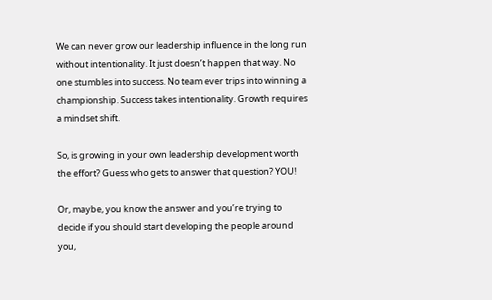We can never grow our leadership influence in the long run without intentionality. It just doesn’t happen that way. No one stumbles into success. No team ever trips into winning a championship. Success takes intentionality. Growth requires a mindset shift.

So, is growing in your own leadership development worth the effort? Guess who gets to answer that question? YOU!

Or, maybe, you know the answer and you’re trying to decide if you should start developing the people around you,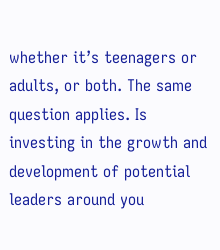whether it’s teenagers or adults, or both. The same question applies. Is investing in the growth and development of potential leaders around you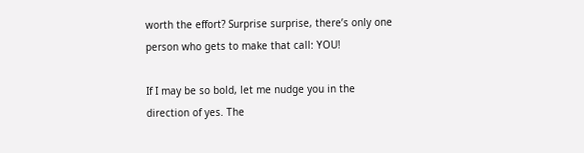worth the effort? Surprise surprise, there’s only one person who gets to make that call: YOU!

If I may be so bold, let me nudge you in the direction of yes. The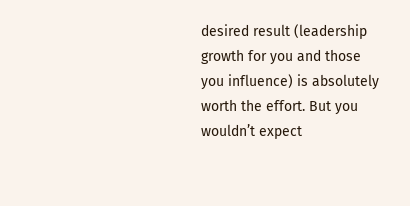desired result (leadership growth for you and those you influence) is absolutely worth the effort. But you wouldn’t expect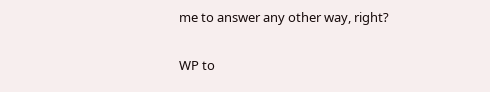me to answer any other way, right?

WP to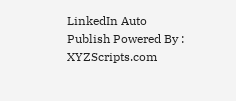LinkedIn Auto Publish Powered By : XYZScripts.com